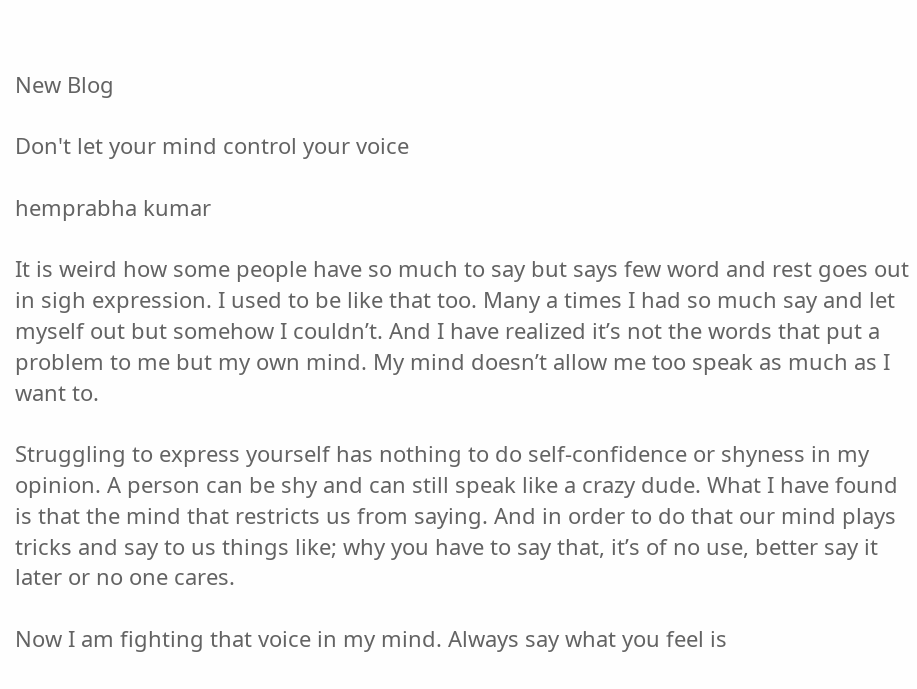New Blog

Don't let your mind control your voice

hemprabha kumar

It is weird how some people have so much to say but says few word and rest goes out in sigh expression. I used to be like that too. Many a times I had so much say and let myself out but somehow I couldn’t. And I have realized it’s not the words that put a problem to me but my own mind. My mind doesn’t allow me too speak as much as I want to.

Struggling to express yourself has nothing to do self-confidence or shyness in my opinion. A person can be shy and can still speak like a crazy dude. What I have found is that the mind that restricts us from saying. And in order to do that our mind plays tricks and say to us things like; why you have to say that, it’s of no use, better say it later or no one cares.

Now I am fighting that voice in my mind. Always say what you feel is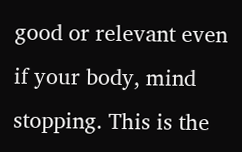good or relevant even if your body, mind stopping. This is the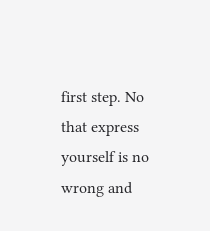first step. No that express yourself is no wrong and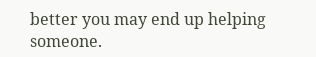better you may end up helping someone.